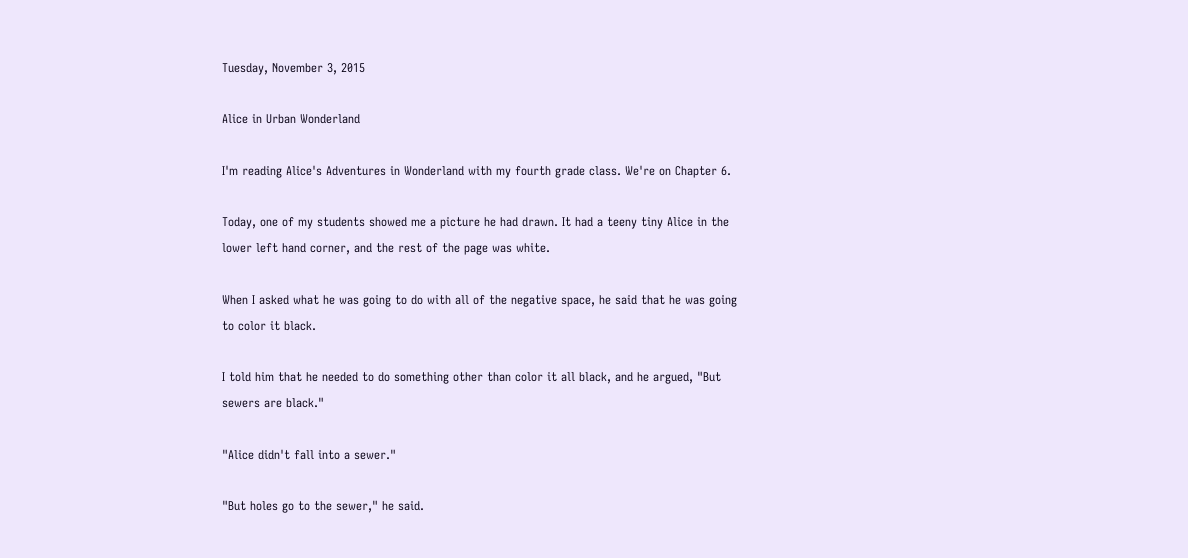Tuesday, November 3, 2015

Alice in Urban Wonderland

I'm reading Alice's Adventures in Wonderland with my fourth grade class. We're on Chapter 6.

Today, one of my students showed me a picture he had drawn. It had a teeny tiny Alice in the lower left hand corner, and the rest of the page was white.

When I asked what he was going to do with all of the negative space, he said that he was going to color it black.

I told him that he needed to do something other than color it all black, and he argued, "But sewers are black."

"Alice didn't fall into a sewer."

"But holes go to the sewer," he said.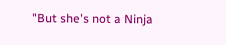"But she's not a Ninja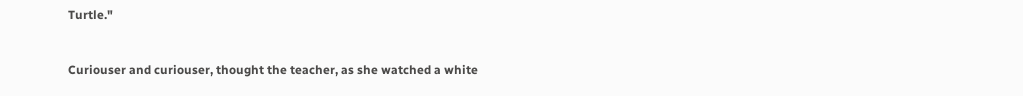Turtle."


Curiouser and curiouser, thought the teacher, as she watched a white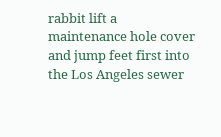rabbit lift a maintenance hole cover and jump feet first into the Los Angeles sewer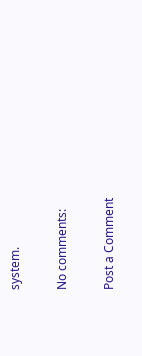system.

No comments:

Post a Comment